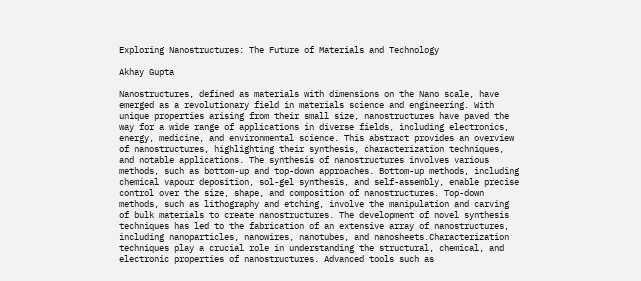Exploring Nanostructures: The Future of Materials and Technology

Akhay Gupta

Nanostructures, defined as materials with dimensions on the Nano scale, have emerged as a revolutionary field in materials science and engineering. With unique properties arising from their small size, nanostructures have paved the way for a wide range of applications in diverse fields, including electronics, energy, medicine, and environmental science. This abstract provides an overview of nanostructures, highlighting their synthesis, characterization techniques, and notable applications. The synthesis of nanostructures involves various methods, such as bottom-up and top-down approaches. Bottom-up methods, including chemical vapour deposition, sol-gel synthesis, and self-assembly, enable precise control over the size, shape, and composition of nanostructures. Top-down methods, such as lithography and etching, involve the manipulation and carving of bulk materials to create nanostructures. The development of novel synthesis techniques has led to the fabrication of an extensive array of nanostructures, including nanoparticles, nanowires, nanotubes, and nanosheets.Characterization techniques play a crucial role in understanding the structural, chemical, and electronic properties of nanostructures. Advanced tools such as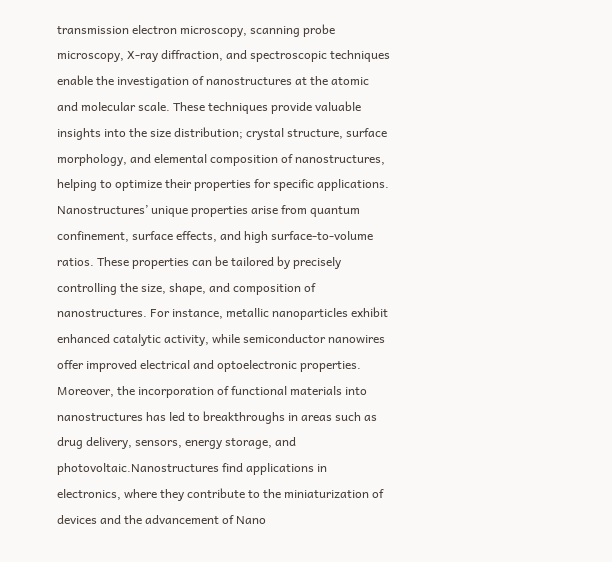transmission electron microscopy, scanning probe microscopy, X-ray diffraction, and spectroscopic techniques enable the investigation of nanostructures at the atomic and molecular scale. These techniques provide valuable insights into the size distribution; crystal structure, surface morphology, and elemental composition of nanostructures, helping to optimize their properties for specific applications. Nanostructures’ unique properties arise from quantum confinement, surface effects, and high surface-to-volume ratios. These properties can be tailored by precisely controlling the size, shape, and composition of nanostructures. For instance, metallic nanoparticles exhibit enhanced catalytic activity, while semiconductor nanowires offer improved electrical and optoelectronic properties. Moreover, the incorporation of functional materials into nanostructures has led to breakthroughs in areas such as drug delivery, sensors, energy storage, and photovoltaic.Nanostructures find applications in electronics, where they contribute to the miniaturization of devices and the advancement of Nano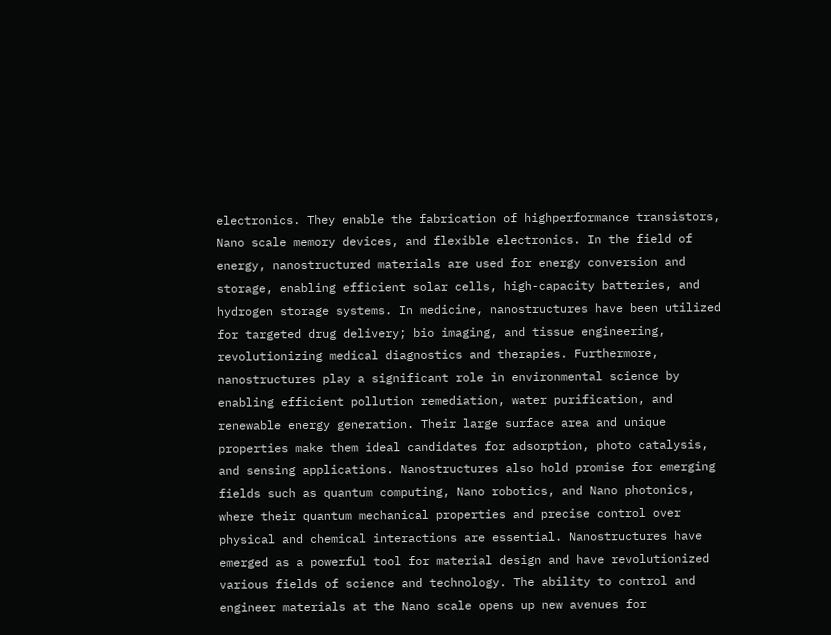electronics. They enable the fabrication of highperformance transistors, Nano scale memory devices, and flexible electronics. In the field of energy, nanostructured materials are used for energy conversion and storage, enabling efficient solar cells, high-capacity batteries, and hydrogen storage systems. In medicine, nanostructures have been utilized for targeted drug delivery; bio imaging, and tissue engineering, revolutionizing medical diagnostics and therapies. Furthermore, nanostructures play a significant role in environmental science by enabling efficient pollution remediation, water purification, and renewable energy generation. Their large surface area and unique properties make them ideal candidates for adsorption, photo catalysis, and sensing applications. Nanostructures also hold promise for emerging fields such as quantum computing, Nano robotics, and Nano photonics, where their quantum mechanical properties and precise control over physical and chemical interactions are essential. Nanostructures have emerged as a powerful tool for material design and have revolutionized various fields of science and technology. The ability to control and engineer materials at the Nano scale opens up new avenues for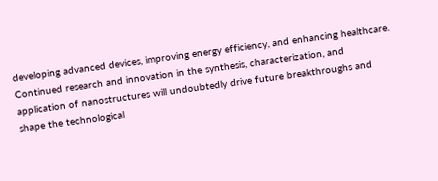developing advanced devices, improving energy efficiency, and enhancing healthcare. Continued research and innovation in the synthesis, characterization, and application of nanostructures will undoubtedly drive future breakthroughs and shape the technological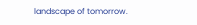landscape of tomorrow.